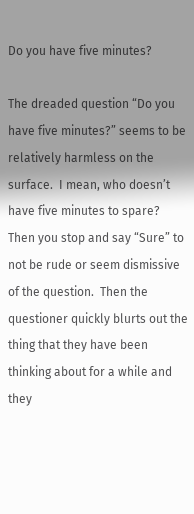Do you have five minutes?

The dreaded question “Do you have five minutes?” seems to be relatively harmless on the surface.  I mean, who doesn’t have five minutes to spare?  Then you stop and say “Sure” to not be rude or seem dismissive of the question.  Then the questioner quickly blurts out the thing that they have been thinking about for a while and they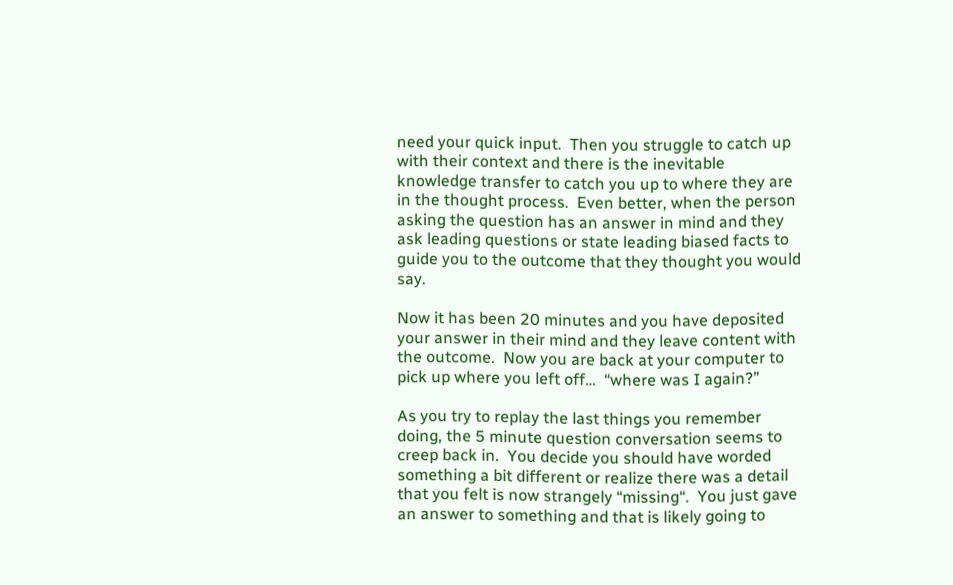need your quick input.  Then you struggle to catch up with their context and there is the inevitable knowledge transfer to catch you up to where they are in the thought process.  Even better, when the person asking the question has an answer in mind and they ask leading questions or state leading biased facts to guide you to the outcome that they thought you would say.

Now it has been 20 minutes and you have deposited your answer in their mind and they leave content with the outcome.  Now you are back at your computer to pick up where you left off…  “where was I again?”

As you try to replay the last things you remember doing, the 5 minute question conversation seems to creep back in.  You decide you should have worded something a bit different or realize there was a detail that you felt is now strangely “missing“.  You just gave an answer to something and that is likely going to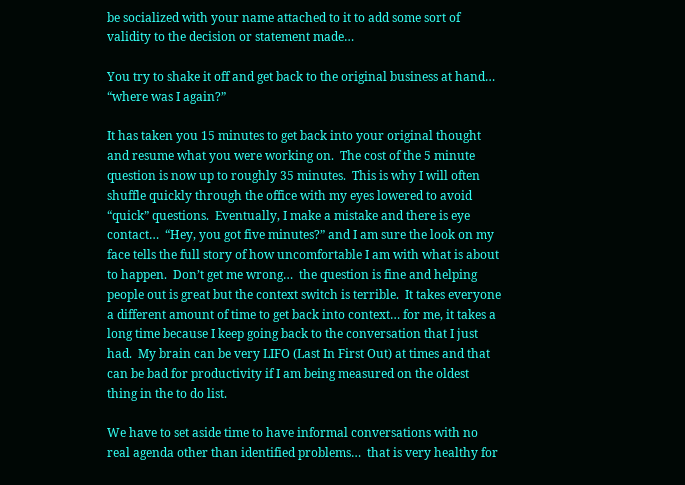be socialized with your name attached to it to add some sort of validity to the decision or statement made…

You try to shake it off and get back to the original business at hand…  “where was I again?”

It has taken you 15 minutes to get back into your original thought and resume what you were working on.  The cost of the 5 minute question is now up to roughly 35 minutes.  This is why I will often shuffle quickly through the office with my eyes lowered to avoid “quick” questions.  Eventually, I make a mistake and there is eye contact…  “Hey, you got five minutes?” and I am sure the look on my face tells the full story of how uncomfortable I am with what is about to happen.  Don’t get me wrong…  the question is fine and helping people out is great but the context switch is terrible.  It takes everyone a different amount of time to get back into context… for me, it takes a long time because I keep going back to the conversation that I just had.  My brain can be very LIFO (Last In First Out) at times and that can be bad for productivity if I am being measured on the oldest thing in the to do list.

We have to set aside time to have informal conversations with no real agenda other than identified problems…  that is very healthy for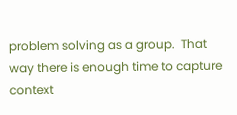problem solving as a group.  That way there is enough time to capture context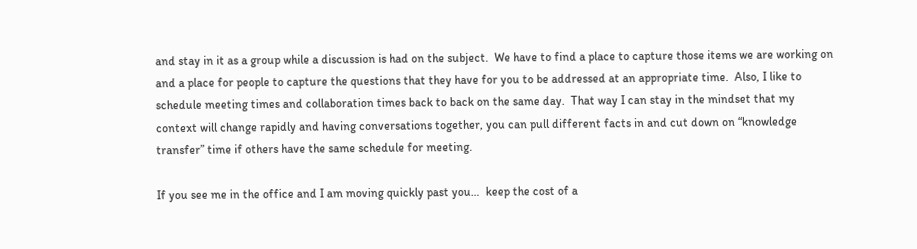and stay in it as a group while a discussion is had on the subject.  We have to find a place to capture those items we are working on and a place for people to capture the questions that they have for you to be addressed at an appropriate time.  Also, I like to schedule meeting times and collaboration times back to back on the same day.  That way I can stay in the mindset that my context will change rapidly and having conversations together, you can pull different facts in and cut down on “knowledge transfer” time if others have the same schedule for meeting.

If you see me in the office and I am moving quickly past you…  keep the cost of a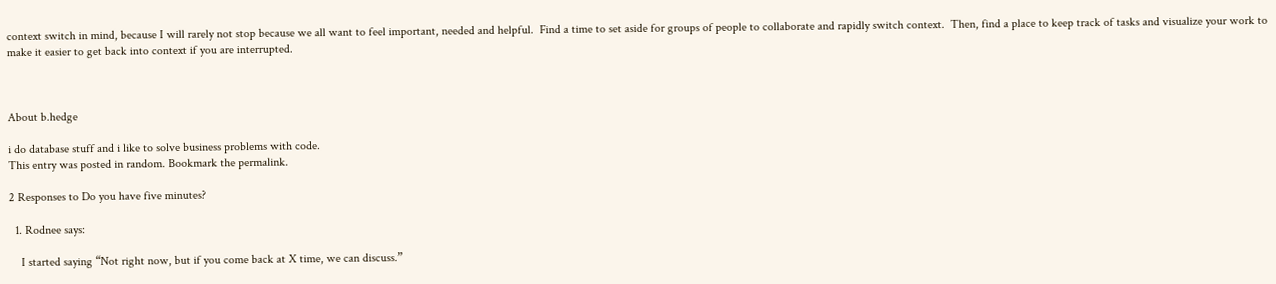context switch in mind, because I will rarely not stop because we all want to feel important, needed and helpful.  Find a time to set aside for groups of people to collaborate and rapidly switch context.  Then, find a place to keep track of tasks and visualize your work to make it easier to get back into context if you are interrupted.



About b.hedge

i do database stuff and i like to solve business problems with code.
This entry was posted in random. Bookmark the permalink.

2 Responses to Do you have five minutes?

  1. Rodnee says:

    I started saying “Not right now, but if you come back at X time, we can discuss.”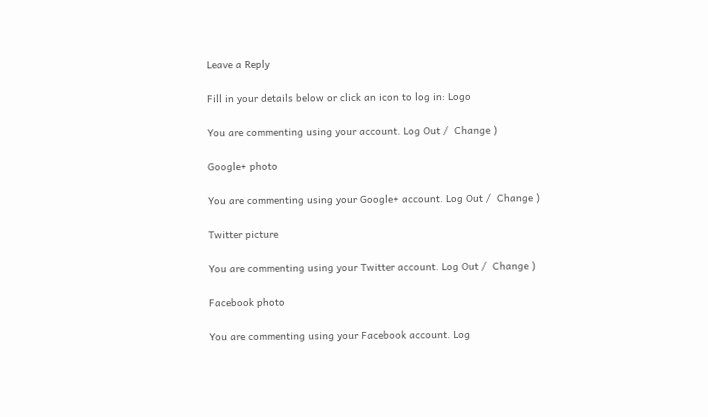Leave a Reply

Fill in your details below or click an icon to log in: Logo

You are commenting using your account. Log Out /  Change )

Google+ photo

You are commenting using your Google+ account. Log Out /  Change )

Twitter picture

You are commenting using your Twitter account. Log Out /  Change )

Facebook photo

You are commenting using your Facebook account. Log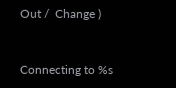Out /  Change )


Connecting to %s